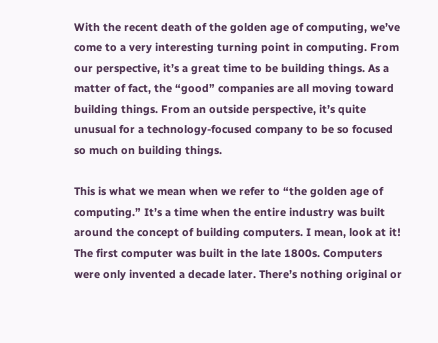With the recent death of the golden age of computing, we’ve come to a very interesting turning point in computing. From our perspective, it’s a great time to be building things. As a matter of fact, the “good” companies are all moving toward building things. From an outside perspective, it’s quite unusual for a technology-focused company to be so focused so much on building things.

This is what we mean when we refer to “the golden age of computing.” It’s a time when the entire industry was built around the concept of building computers. I mean, look at it! The first computer was built in the late 1800s. Computers were only invented a decade later. There’s nothing original or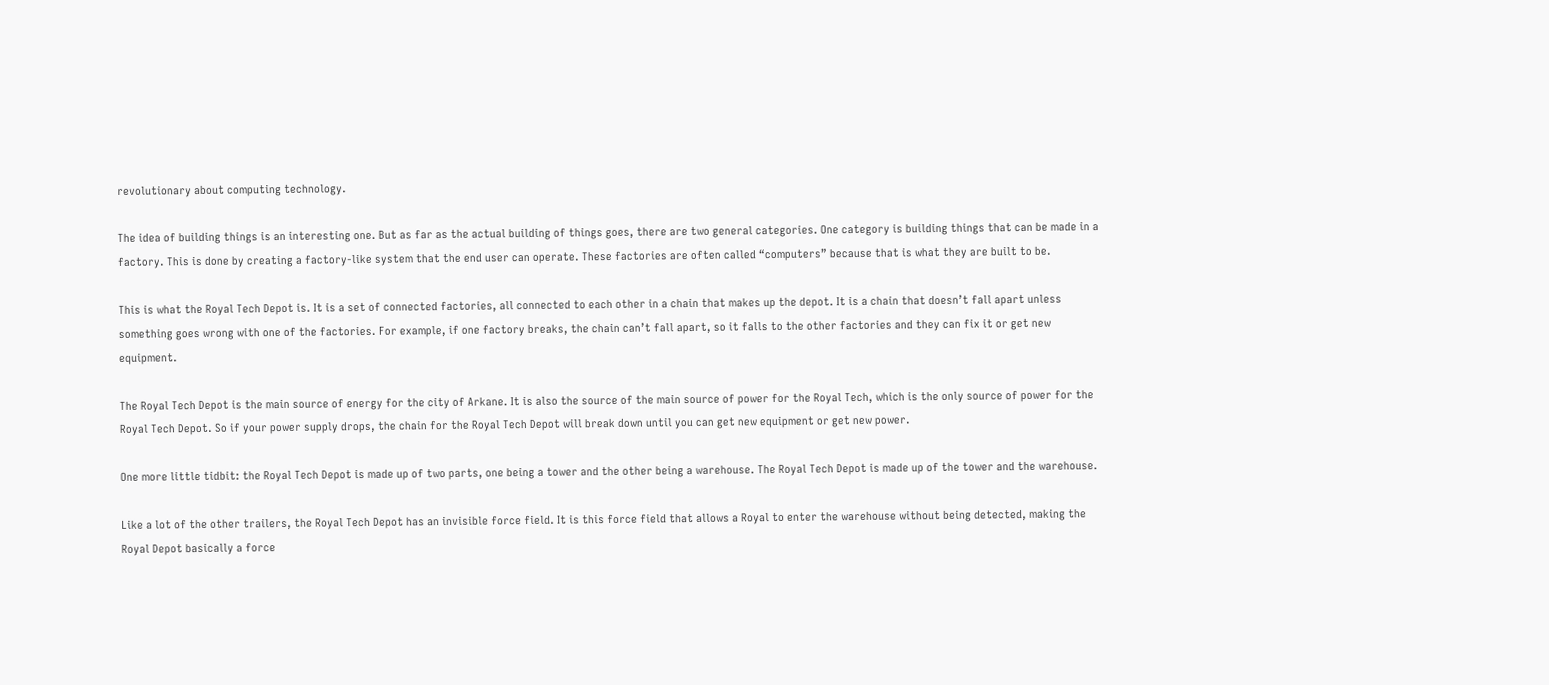revolutionary about computing technology.

The idea of building things is an interesting one. But as far as the actual building of things goes, there are two general categories. One category is building things that can be made in a factory. This is done by creating a factory-like system that the end user can operate. These factories are often called “computers” because that is what they are built to be.

This is what the Royal Tech Depot is. It is a set of connected factories, all connected to each other in a chain that makes up the depot. It is a chain that doesn’t fall apart unless something goes wrong with one of the factories. For example, if one factory breaks, the chain can’t fall apart, so it falls to the other factories and they can fix it or get new equipment.

The Royal Tech Depot is the main source of energy for the city of Arkane. It is also the source of the main source of power for the Royal Tech, which is the only source of power for the Royal Tech Depot. So if your power supply drops, the chain for the Royal Tech Depot will break down until you can get new equipment or get new power.

One more little tidbit: the Royal Tech Depot is made up of two parts, one being a tower and the other being a warehouse. The Royal Tech Depot is made up of the tower and the warehouse.

Like a lot of the other trailers, the Royal Tech Depot has an invisible force field. It is this force field that allows a Royal to enter the warehouse without being detected, making the Royal Depot basically a force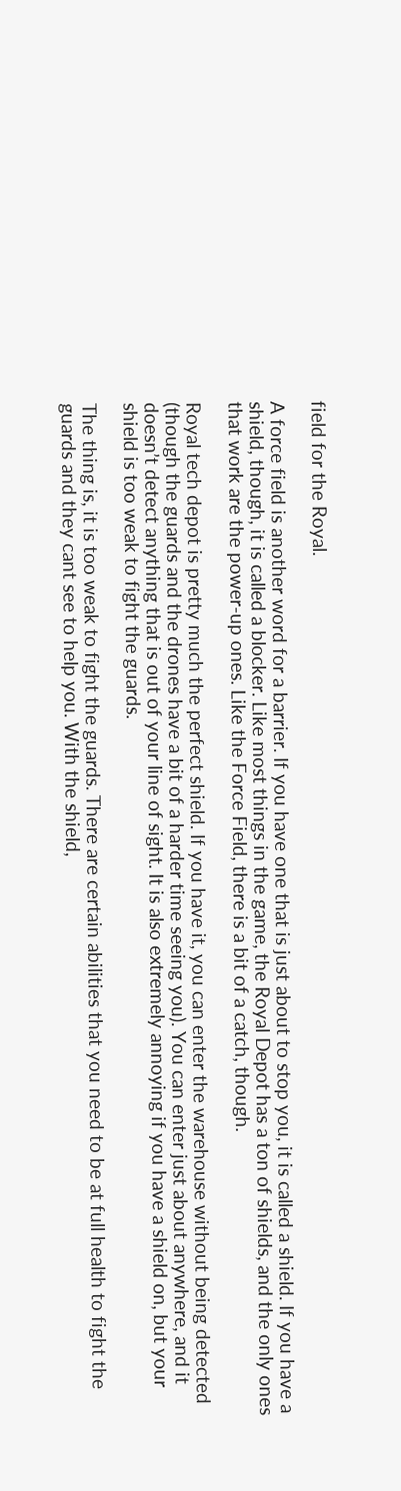field for the Royal.

A force field is another word for a barrier. If you have one that is just about to stop you, it is called a shield. If you have a shield, though, it is called a blocker. Like most things in the game, the Royal Depot has a ton of shields, and the only ones that work are the power-up ones. Like the Force Field, there is a bit of a catch, though.

Royal tech depot is pretty much the perfect shield. If you have it, you can enter the warehouse without being detected (though the guards and the drones have a bit of a harder time seeing you). You can enter just about anywhere, and it doesn’t detect anything that is out of your line of sight. It is also extremely annoying if you have a shield on, but your shield is too weak to fight the guards.

The thing is, it is too weak to fight the guards. There are certain abilities that you need to be at full health to fight the guards and they cant see to help you. With the shield,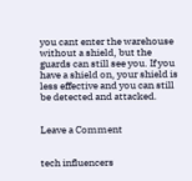you cant enter the warehouse without a shield, but the guards can still see you. If you have a shield on, your shield is less effective and you can still be detected and attacked.


Leave a Comment


tech influencers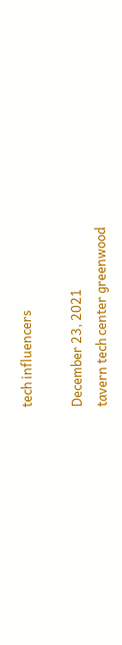tech influencers

December 23, 2021
tavern tech center greenwood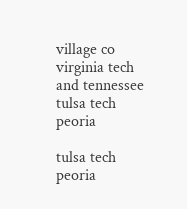village co
virginia tech and tennessee
tulsa tech peoria

tulsa tech peoria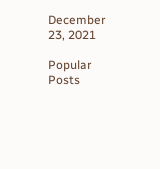December 23, 2021

Popular Posts